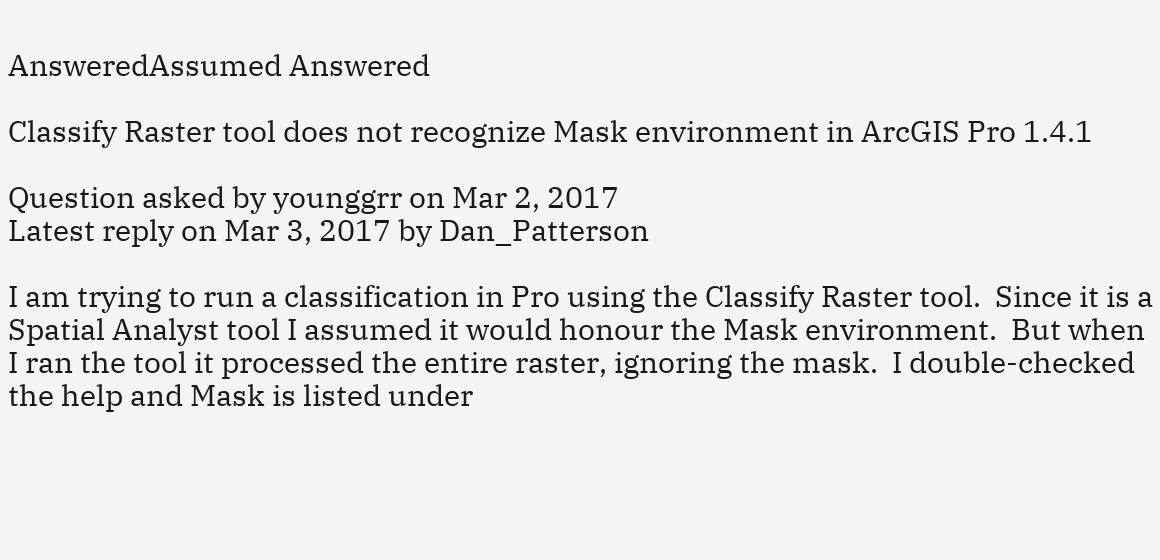AnsweredAssumed Answered

Classify Raster tool does not recognize Mask environment in ArcGIS Pro 1.4.1

Question asked by younggrr on Mar 2, 2017
Latest reply on Mar 3, 2017 by Dan_Patterson

I am trying to run a classification in Pro using the Classify Raster tool.  Since it is a Spatial Analyst tool I assumed it would honour the Mask environment.  But when I ran the tool it processed the entire raster, ignoring the mask.  I double-checked the help and Mask is listed under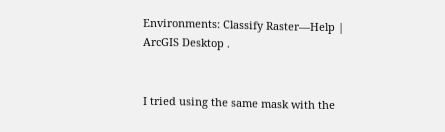Environments: Classify Raster—Help | ArcGIS Desktop .


I tried using the same mask with the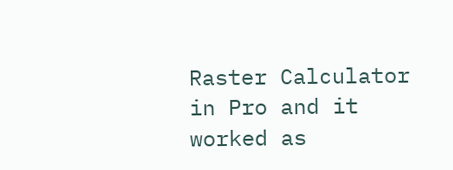Raster Calculator in Pro and it worked as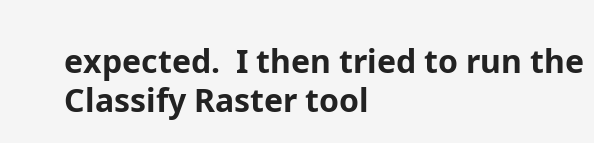expected.  I then tried to run the Classify Raster tool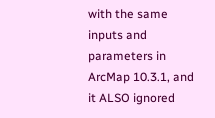with the same inputs and parameters in ArcMap 10.3.1, and it ALSO ignored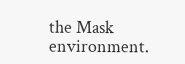the Mask environment.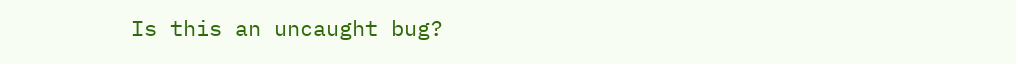Is this an uncaught bug?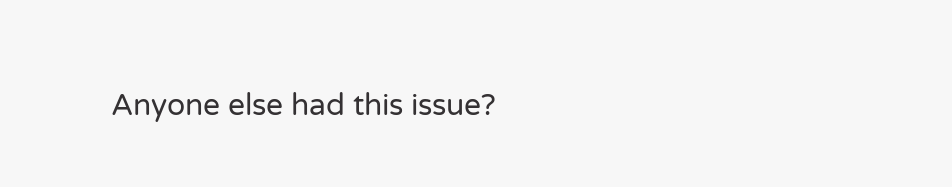Anyone else had this issue?